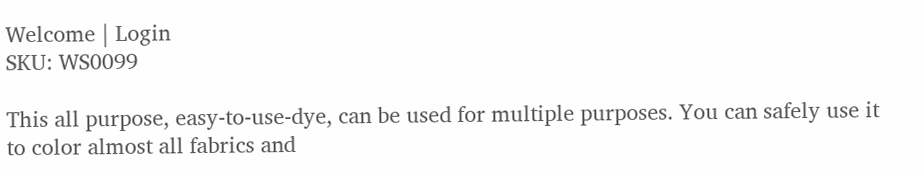Welcome | Login
SKU: WS0099

This all purpose, easy-to-use-dye, can be used for multiple purposes. You can safely use it to color almost all fabrics and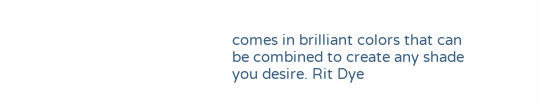comes in brilliant colors that can be combined to create any shade you desire. Rit Dye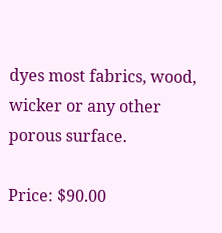dyes most fabrics, wood, wicker or any other porous surface.

Price: $90.00